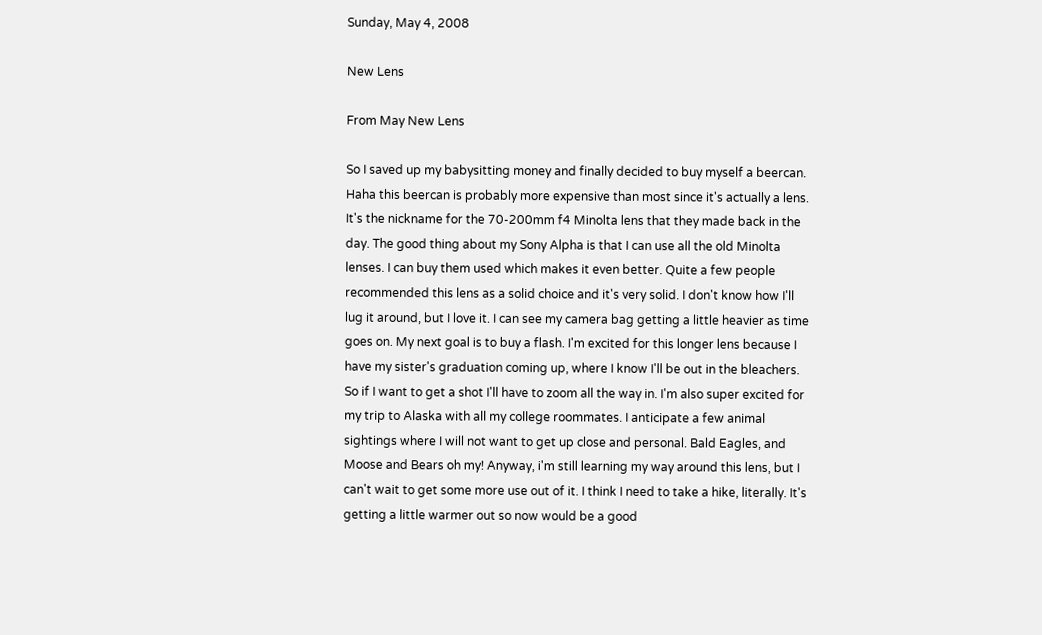Sunday, May 4, 2008

New Lens

From May New Lens

So I saved up my babysitting money and finally decided to buy myself a beercan. Haha this beercan is probably more expensive than most since it's actually a lens. It's the nickname for the 70-200mm f4 Minolta lens that they made back in the day. The good thing about my Sony Alpha is that I can use all the old Minolta lenses. I can buy them used which makes it even better. Quite a few people recommended this lens as a solid choice and it's very solid. I don't know how I'll lug it around, but I love it. I can see my camera bag getting a little heavier as time goes on. My next goal is to buy a flash. I'm excited for this longer lens because I have my sister's graduation coming up, where I know I'll be out in the bleachers. So if I want to get a shot I'll have to zoom all the way in. I'm also super excited for my trip to Alaska with all my college roommates. I anticipate a few animal sightings where I will not want to get up close and personal. Bald Eagles, and Moose and Bears oh my! Anyway, i'm still learning my way around this lens, but I can't wait to get some more use out of it. I think I need to take a hike, literally. It's getting a little warmer out so now would be a good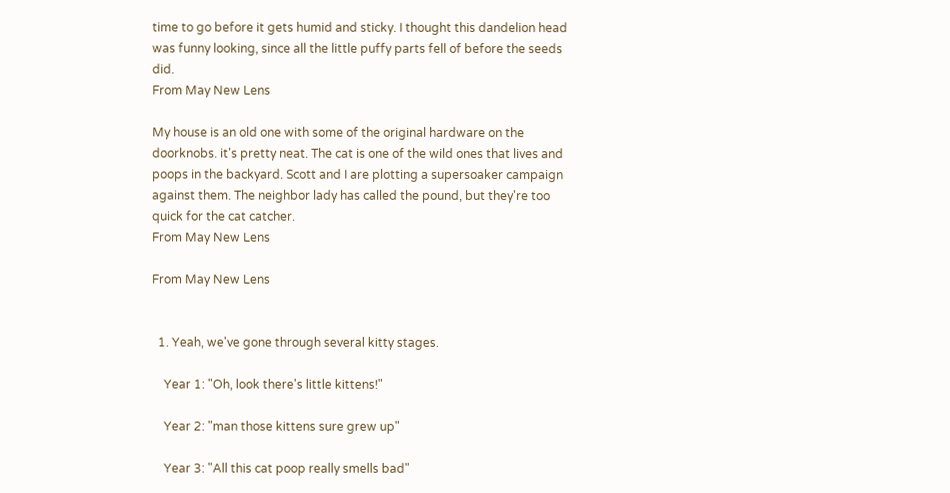time to go before it gets humid and sticky. I thought this dandelion head was funny looking, since all the little puffy parts fell of before the seeds did.
From May New Lens

My house is an old one with some of the original hardware on the doorknobs. it's pretty neat. The cat is one of the wild ones that lives and poops in the backyard. Scott and I are plotting a supersoaker campaign against them. The neighbor lady has called the pound, but they're too quick for the cat catcher.
From May New Lens

From May New Lens


  1. Yeah, we've gone through several kitty stages.

    Year 1: "Oh, look there's little kittens!"

    Year 2: "man those kittens sure grew up"

    Year 3: "All this cat poop really smells bad"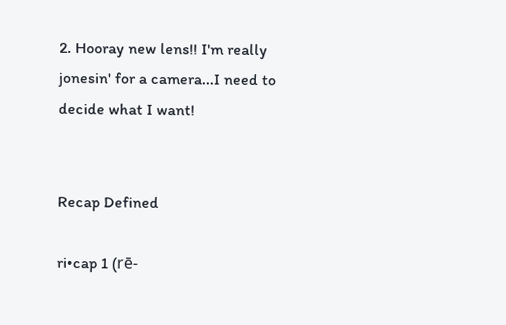2. Hooray new lens!! I'm really jonesin' for a camera...I need to decide what I want!


Recap Defined

ri•cap 1 (rē-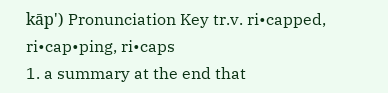kāp') Pronunciation Key tr.v. ri•capped, ri•cap•ping, ri•caps
1. a summary at the end that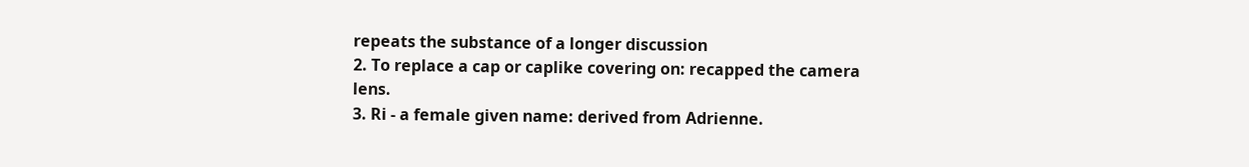repeats the substance of a longer discussion
2. To replace a cap or caplike covering on: recapped the camera lens.
3. Ri - a female given name: derived from Adrienne.